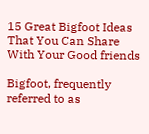15 Great Bigfoot Ideas That You Can Share With Your Good friends

Bigfoot, frequently referred to as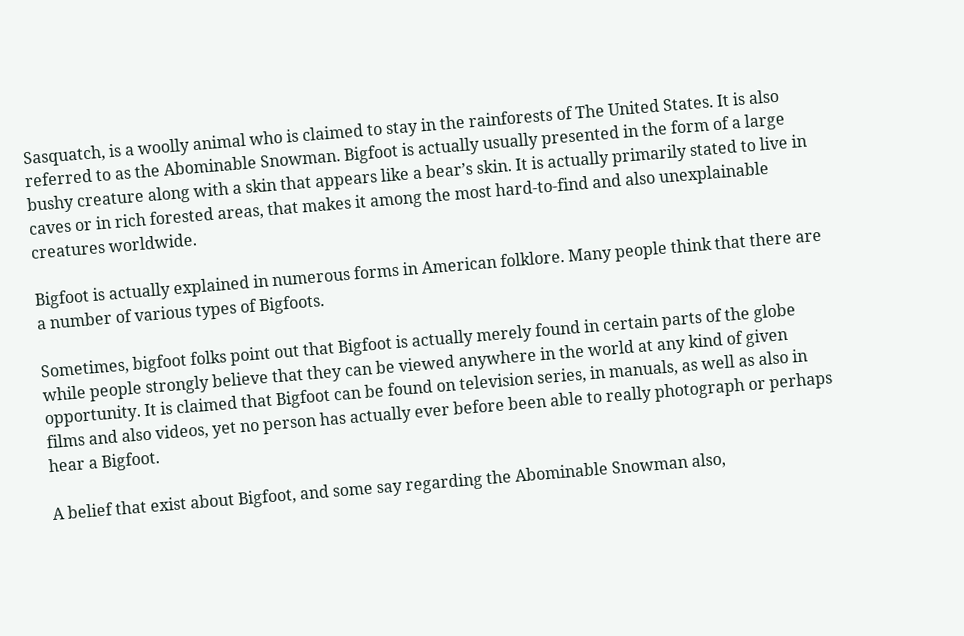Sasquatch, is a woolly animal who is claimed to stay in the rainforests of The United States. It is also referred to as the Abominable Snowman. Bigfoot is actually usually presented in the form of a large bushy creature along with a skin that appears like a bear’s skin. It is actually primarily stated to live in caves or in rich forested areas, that makes it among the most hard-to-find and also unexplainable creatures worldwide.

Bigfoot is actually explained in numerous forms in American folklore. Many people think that there are a number of various types of Bigfoots.

Sometimes, bigfoot folks point out that Bigfoot is actually merely found in certain parts of the globe while people strongly believe that they can be viewed anywhere in the world at any kind of given opportunity. It is claimed that Bigfoot can be found on television series, in manuals, as well as also in films and also videos, yet no person has actually ever before been able to really photograph or perhaps hear a Bigfoot.

A belief that exist about Bigfoot, and some say regarding the Abominable Snowman also,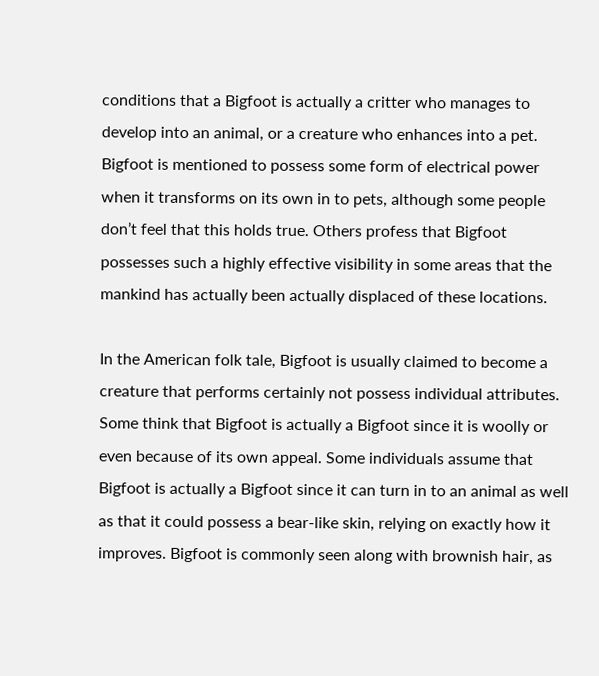conditions that a Bigfoot is actually a critter who manages to develop into an animal, or a creature who enhances into a pet. Bigfoot is mentioned to possess some form of electrical power when it transforms on its own in to pets, although some people don’t feel that this holds true. Others profess that Bigfoot possesses such a highly effective visibility in some areas that the mankind has actually been actually displaced of these locations.

In the American folk tale, Bigfoot is usually claimed to become a creature that performs certainly not possess individual attributes. Some think that Bigfoot is actually a Bigfoot since it is woolly or even because of its own appeal. Some individuals assume that Bigfoot is actually a Bigfoot since it can turn in to an animal as well as that it could possess a bear-like skin, relying on exactly how it improves. Bigfoot is commonly seen along with brownish hair, as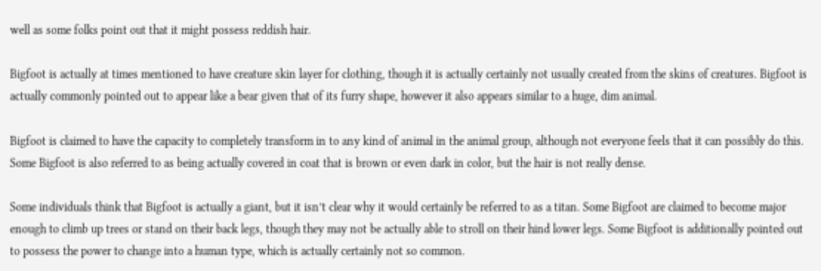well as some folks point out that it might possess reddish hair.

Bigfoot is actually at times mentioned to have creature skin layer for clothing, though it is actually certainly not usually created from the skins of creatures. Bigfoot is actually commonly pointed out to appear like a bear given that of its furry shape, however it also appears similar to a huge, dim animal.

Bigfoot is claimed to have the capacity to completely transform in to any kind of animal in the animal group, although not everyone feels that it can possibly do this. Some Bigfoot is also referred to as being actually covered in coat that is brown or even dark in color, but the hair is not really dense.

Some individuals think that Bigfoot is actually a giant, but it isn’t clear why it would certainly be referred to as a titan. Some Bigfoot are claimed to become major enough to climb up trees or stand on their back legs, though they may not be actually able to stroll on their hind lower legs. Some Bigfoot is additionally pointed out to possess the power to change into a human type, which is actually certainly not so common.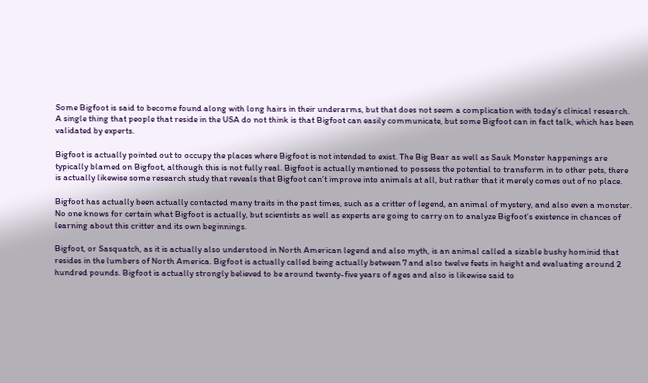Some Bigfoot is said to become found along with long hairs in their underarms, but that does not seem a complication with today’s clinical research. A single thing that people that reside in the USA do not think is that Bigfoot can easily communicate, but some Bigfoot can in fact talk, which has been validated by experts.

Bigfoot is actually pointed out to occupy the places where Bigfoot is not intended to exist. The Big Bear as well as Sauk Monster happenings are typically blamed on Bigfoot, although this is not fully real. Bigfoot is actually mentioned to possess the potential to transform in to other pets, there is actually likewise some research study that reveals that Bigfoot can’t improve into animals at all, but rather that it merely comes out of no place.

Bigfoot has actually been actually contacted many traits in the past times, such as a critter of legend, an animal of mystery, and also even a monster. No one knows for certain what Bigfoot is actually, but scientists as well as experts are going to carry on to analyze Bigfoot’s existence in chances of learning about this critter and its own beginnings.

Bigfoot, or Sasquatch, as it is actually also understood in North American legend and also myth, is an animal called a sizable bushy hominid that resides in the lumbers of North America. Bigfoot is actually called being actually between 7 and also twelve feets in height and evaluating around 2 hundred pounds. Bigfoot is actually strongly believed to be around twenty-five years of ages and also is likewise said to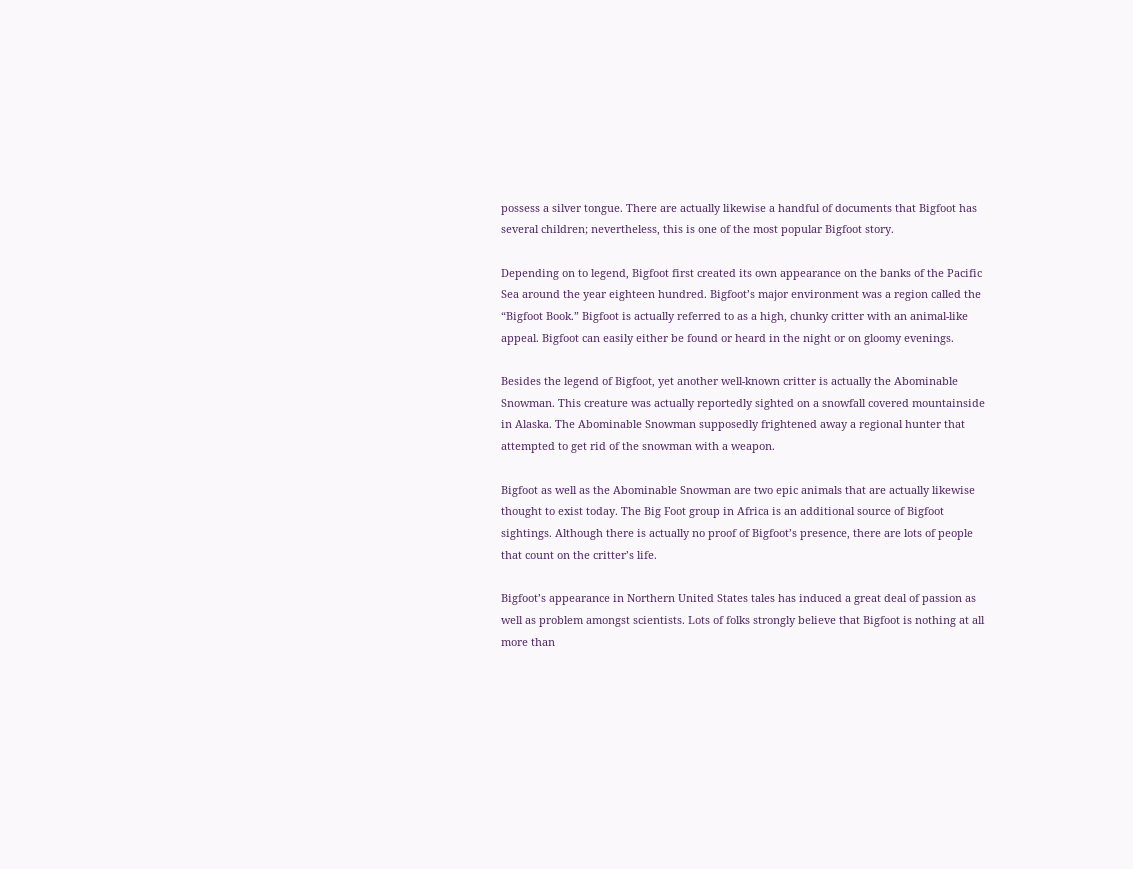possess a silver tongue. There are actually likewise a handful of documents that Bigfoot has several children; nevertheless, this is one of the most popular Bigfoot story.

Depending on to legend, Bigfoot first created its own appearance on the banks of the Pacific Sea around the year eighteen hundred. Bigfoot’s major environment was a region called the “Bigfoot Book.” Bigfoot is actually referred to as a high, chunky critter with an animal-like appeal. Bigfoot can easily either be found or heard in the night or on gloomy evenings.

Besides the legend of Bigfoot, yet another well-known critter is actually the Abominable Snowman. This creature was actually reportedly sighted on a snowfall covered mountainside in Alaska. The Abominable Snowman supposedly frightened away a regional hunter that attempted to get rid of the snowman with a weapon.

Bigfoot as well as the Abominable Snowman are two epic animals that are actually likewise thought to exist today. The Big Foot group in Africa is an additional source of Bigfoot sightings. Although there is actually no proof of Bigfoot’s presence, there are lots of people that count on the critter’s life.

Bigfoot’s appearance in Northern United States tales has induced a great deal of passion as well as problem amongst scientists. Lots of folks strongly believe that Bigfoot is nothing at all more than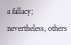a fallacy; nevertheless, others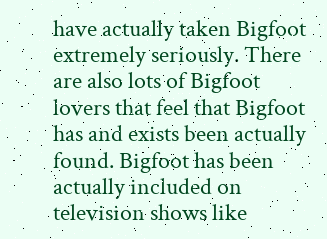have actually taken Bigfoot extremely seriously. There are also lots of Bigfoot lovers that feel that Bigfoot has and exists been actually found. Bigfoot has been actually included on television shows like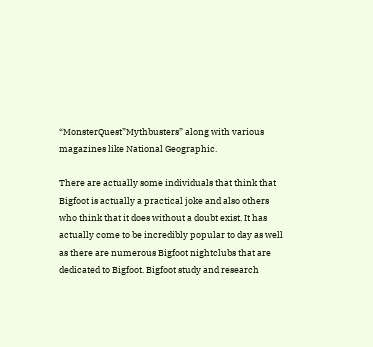“MonsterQuest”Mythbusters” along with various magazines like National Geographic.

There are actually some individuals that think that Bigfoot is actually a practical joke and also others who think that it does without a doubt exist. It has actually come to be incredibly popular to day as well as there are numerous Bigfoot nightclubs that are dedicated to Bigfoot. Bigfoot study and research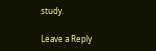study.

Leave a Reply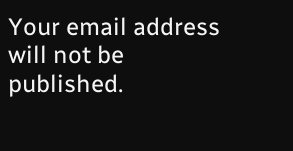Your email address will not be published.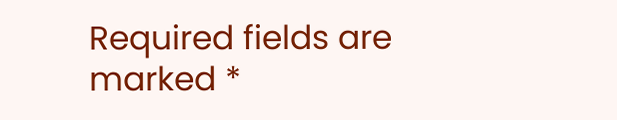Required fields are marked *